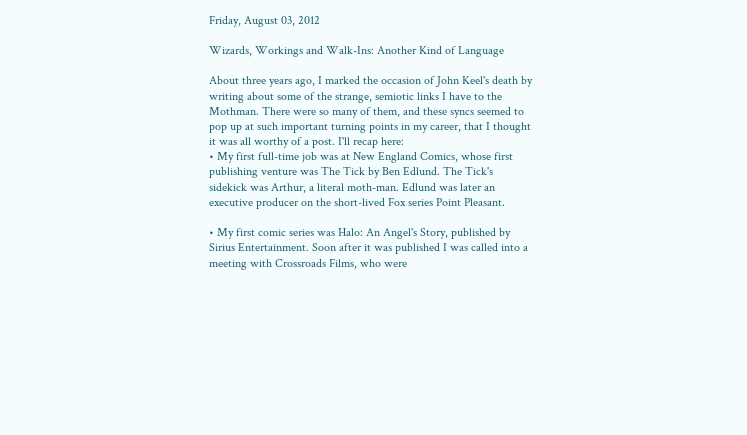Friday, August 03, 2012

Wizards, Workings and Walk-Ins: Another Kind of Language

About three years ago, I marked the occasion of John Keel's death by writing about some of the strange, semiotic links I have to the Mothman. There were so many of them, and these syncs seemed to pop up at such important turning points in my career, that I thought it was all worthy of a post. I'll recap here:
• My first full-time job was at New England Comics, whose first publishing venture was The Tick by Ben Edlund. The Tick's sidekick was Arthur, a literal moth-man. Edlund was later an executive producer on the short-lived Fox series Point Pleasant.

• My first comic series was Halo: An Angel's Story, published by Sirius Entertainment. Soon after it was published I was called into a meeting with Crossroads Films, who were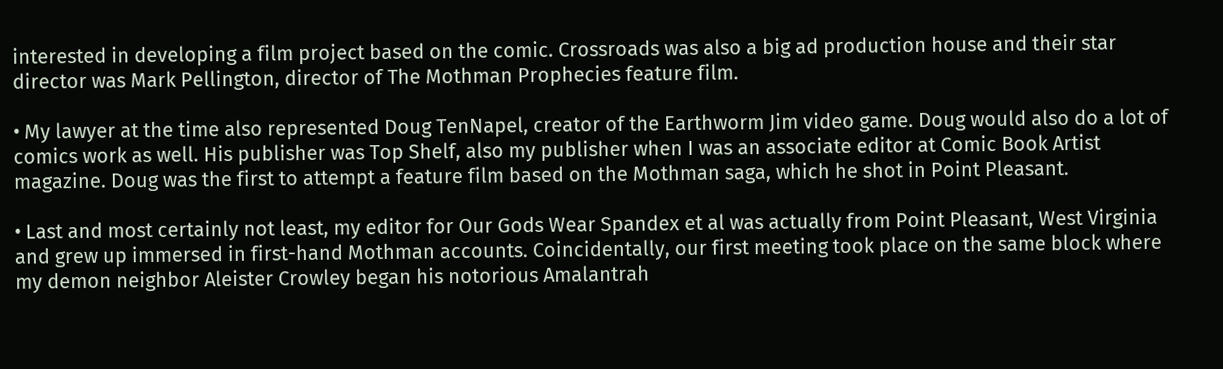interested in developing a film project based on the comic. Crossroads was also a big ad production house and their star director was Mark Pellington, director of The Mothman Prophecies feature film.

• My lawyer at the time also represented Doug TenNapel, creator of the Earthworm Jim video game. Doug would also do a lot of comics work as well. His publisher was Top Shelf, also my publisher when I was an associate editor at Comic Book Artist magazine. Doug was the first to attempt a feature film based on the Mothman saga, which he shot in Point Pleasant.

• Last and most certainly not least, my editor for Our Gods Wear Spandex et al was actually from Point Pleasant, West Virginia and grew up immersed in first-hand Mothman accounts. Coincidentally, our first meeting took place on the same block where my demon neighbor Aleister Crowley began his notorious Amalantrah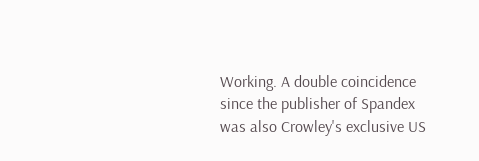Working. A double coincidence since the publisher of Spandex was also Crowley's exclusive US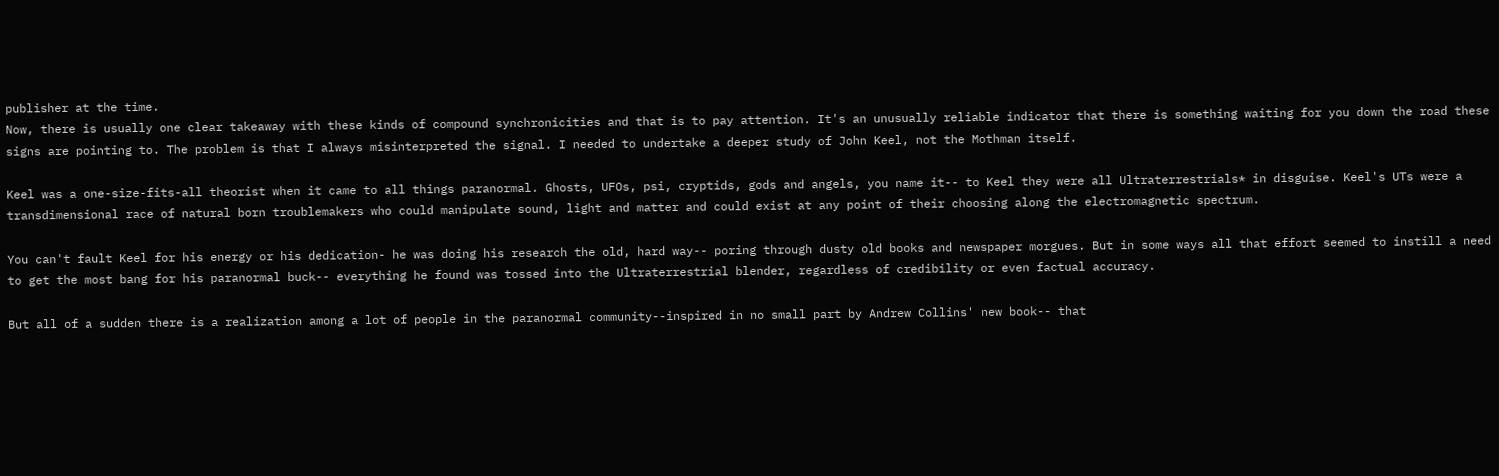publisher at the time.
Now, there is usually one clear takeaway with these kinds of compound synchronicities and that is to pay attention. It's an unusually reliable indicator that there is something waiting for you down the road these signs are pointing to. The problem is that I always misinterpreted the signal. I needed to undertake a deeper study of John Keel, not the Mothman itself.

Keel was a one-size-fits-all theorist when it came to all things paranormal. Ghosts, UFOs, psi, cryptids, gods and angels, you name it-- to Keel they were all Ultraterrestrials* in disguise. Keel's UTs were a transdimensional race of natural born troublemakers who could manipulate sound, light and matter and could exist at any point of their choosing along the electromagnetic spectrum.

You can't fault Keel for his energy or his dedication- he was doing his research the old, hard way-- poring through dusty old books and newspaper morgues. But in some ways all that effort seemed to instill a need to get the most bang for his paranormal buck-- everything he found was tossed into the Ultraterrestrial blender, regardless of credibility or even factual accuracy.

But all of a sudden there is a realization among a lot of people in the paranormal community--inspired in no small part by Andrew Collins' new book-- that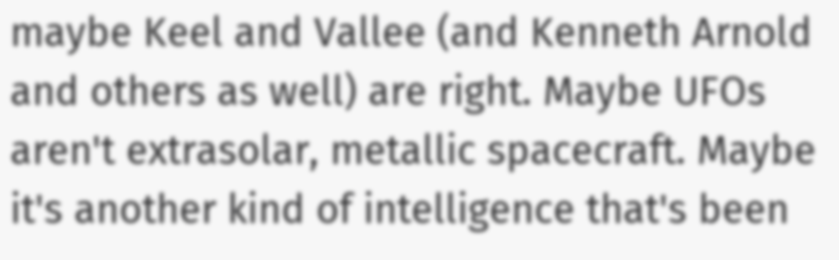maybe Keel and Vallee (and Kenneth Arnold and others as well) are right. Maybe UFOs aren't extrasolar, metallic spacecraft. Maybe it's another kind of intelligence that's been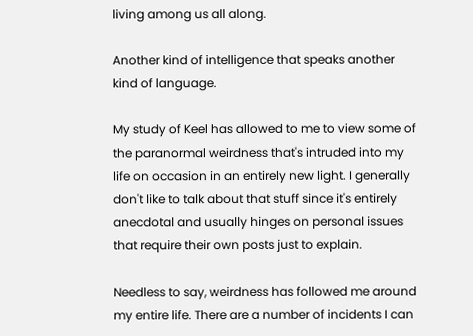living among us all along.

Another kind of intelligence that speaks another kind of language.

My study of Keel has allowed to me to view some of the paranormal weirdness that's intruded into my life on occasion in an entirely new light. I generally don't like to talk about that stuff since it's entirely anecdotal and usually hinges on personal issues that require their own posts just to explain.

Needless to say, weirdness has followed me around my entire life. There are a number of incidents I can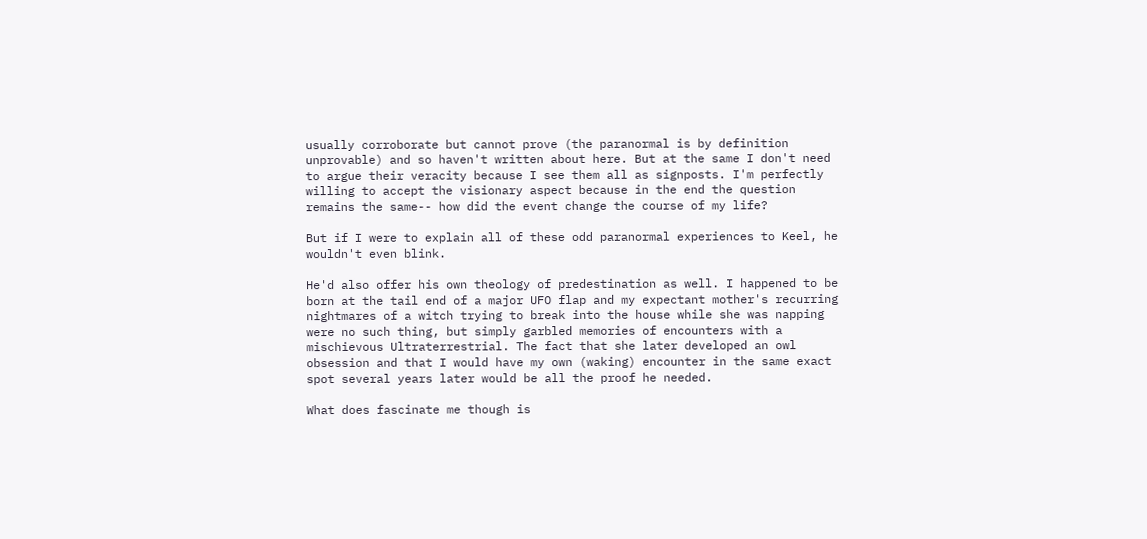usually corroborate but cannot prove (the paranormal is by definition unprovable) and so haven't written about here. But at the same I don't need to argue their veracity because I see them all as signposts. I'm perfectly willing to accept the visionary aspect because in the end the question remains the same-- how did the event change the course of my life?

But if I were to explain all of these odd paranormal experiences to Keel, he wouldn't even blink.

He'd also offer his own theology of predestination as well. I happened to be born at the tail end of a major UFO flap and my expectant mother's recurring nightmares of a witch trying to break into the house while she was napping were no such thing, but simply garbled memories of encounters with a mischievous Ultraterrestrial. The fact that she later developed an owl obsession and that I would have my own (waking) encounter in the same exact spot several years later would be all the proof he needed.

What does fascinate me though is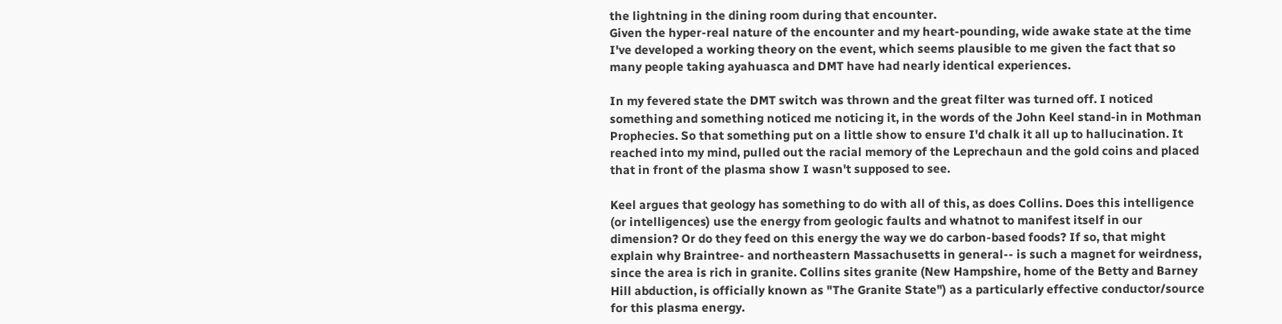the lightning in the dining room during that encounter.
Given the hyper-real nature of the encounter and my heart-pounding, wide awake state at the time I've developed a working theory on the event, which seems plausible to me given the fact that so many people taking ayahuasca and DMT have had nearly identical experiences.

In my fevered state the DMT switch was thrown and the great filter was turned off. I noticed something and something noticed me noticing it, in the words of the John Keel stand-in in Mothman Prophecies. So that something put on a little show to ensure I'd chalk it all up to hallucination. It reached into my mind, pulled out the racial memory of the Leprechaun and the gold coins and placed that in front of the plasma show I wasn't supposed to see.

Keel argues that geology has something to do with all of this, as does Collins. Does this intelligence (or intelligences) use the energy from geologic faults and whatnot to manifest itself in our dimension? Or do they feed on this energy the way we do carbon-based foods? If so, that might explain why Braintree- and northeastern Massachusetts in general-- is such a magnet for weirdness, since the area is rich in granite. Collins sites granite (New Hampshire, home of the Betty and Barney Hill abduction, is officially known as "The Granite State") as a particularly effective conductor/source for this plasma energy.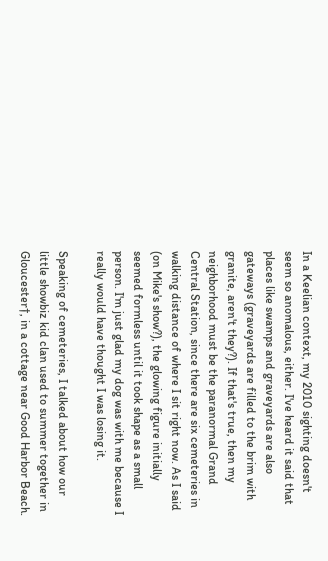In a Keelian context, my 2010 sighting doesn't seem so anomalous, either. I've heard it said that places like swamps and graveyards are also gateways (graveyards are filled to the brim with granite, aren't they?). If that's true, then my neighborhood must be the paranormal Grand Central Station, since there are six cemeteries in walking distance of where I sit right now. As I said (on Mike's show?), the glowing figure initially seemed formless until it took shape as a small person. I'm just glad my dog was with me because I really would have thought I was losing it.

Speaking of cemeteries, I talked about how our little showbiz kid clan used to summer together in Gloucester†, in a cottage near Good Harbor Beach.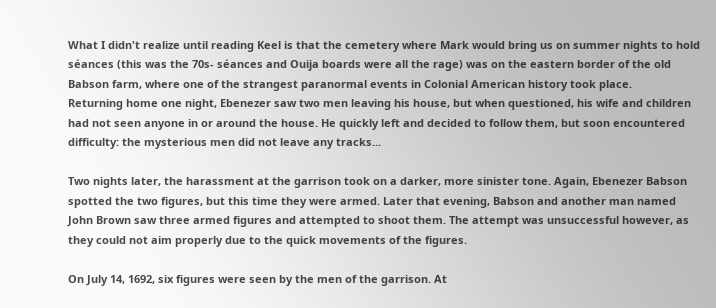What I didn't realize until reading Keel is that the cemetery where Mark would bring us on summer nights to hold séances (this was the 70s- séances and Ouija boards were all the rage) was on the eastern border of the old Babson farm, where one of the strangest paranormal events in Colonial American history took place.
Returning home one night, Ebenezer saw two men leaving his house, but when questioned, his wife and children had not seen anyone in or around the house. He quickly left and decided to follow them, but soon encountered difficulty: the mysterious men did not leave any tracks...

Two nights later, the harassment at the garrison took on a darker, more sinister tone. Again, Ebenezer Babson spotted the two figures, but this time they were armed. Later that evening, Babson and another man named John Brown saw three armed figures and attempted to shoot them. The attempt was unsuccessful however, as they could not aim properly due to the quick movements of the figures.

On July 14, 1692, six figures were seen by the men of the garrison. At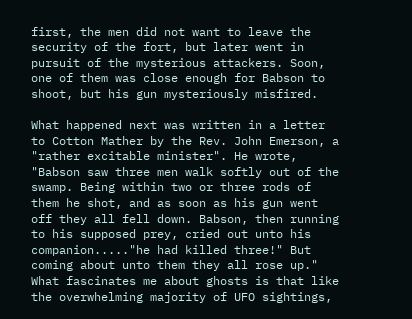first, the men did not want to leave the security of the fort, but later went in pursuit of the mysterious attackers. Soon, one of them was close enough for Babson to shoot, but his gun mysteriously misfired.

What happened next was written in a letter to Cotton Mather by the Rev. John Emerson, a "rather excitable minister". He wrote, "Babson saw three men walk softly out of the swamp. Being within two or three rods of them he shot, and as soon as his gun went off they all fell down. Babson, then running to his supposed prey, cried out unto his companion....."he had killed three!" But coming about unto them they all rose up."
What fascinates me about ghosts is that like the overwhelming majority of UFO sightings,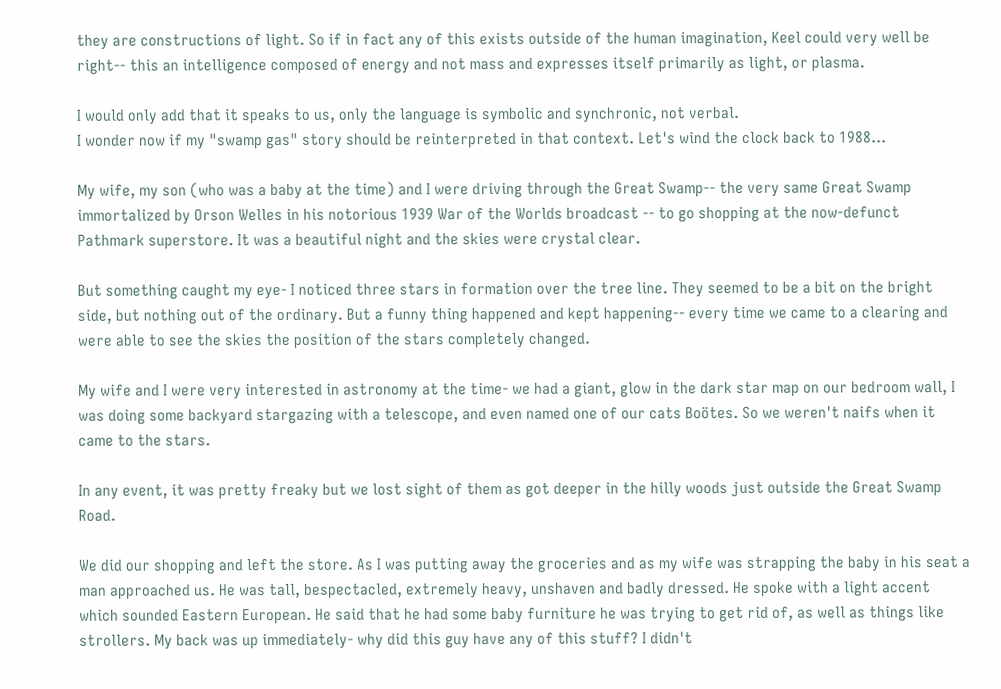they are constructions of light. So if in fact any of this exists outside of the human imagination, Keel could very well be right-- this an intelligence composed of energy and not mass and expresses itself primarily as light, or plasma.

I would only add that it speaks to us, only the language is symbolic and synchronic, not verbal.
I wonder now if my "swamp gas" story should be reinterpreted in that context. Let's wind the clock back to 1988...

My wife, my son (who was a baby at the time) and I were driving through the Great Swamp-- the very same Great Swamp immortalized by Orson Welles in his notorious 1939 War of the Worlds broadcast -- to go shopping at the now-defunct Pathmark superstore. It was a beautiful night and the skies were crystal clear.

But something caught my eye- I noticed three stars in formation over the tree line. They seemed to be a bit on the bright side, but nothing out of the ordinary. But a funny thing happened and kept happening-- every time we came to a clearing and were able to see the skies the position of the stars completely changed.

My wife and I were very interested in astronomy at the time- we had a giant, glow in the dark star map on our bedroom wall, I was doing some backyard stargazing with a telescope, and even named one of our cats Boötes. So we weren't naifs when it came to the stars.

In any event, it was pretty freaky but we lost sight of them as got deeper in the hilly woods just outside the Great Swamp Road.

We did our shopping and left the store. As I was putting away the groceries and as my wife was strapping the baby in his seat a man approached us. He was tall, bespectacled, extremely heavy, unshaven and badly dressed. He spoke with a light accent which sounded Eastern European. He said that he had some baby furniture he was trying to get rid of, as well as things like strollers. My back was up immediately- why did this guy have any of this stuff? I didn't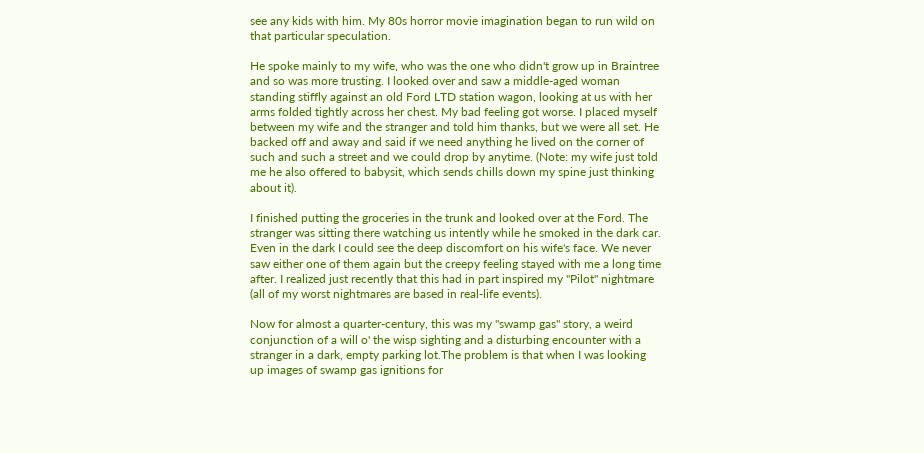see any kids with him. My 80s horror movie imagination began to run wild on that particular speculation.

He spoke mainly to my wife, who was the one who didn't grow up in Braintree and so was more trusting. I looked over and saw a middle-aged woman standing stiffly against an old Ford LTD station wagon, looking at us with her arms folded tightly across her chest. My bad feeling got worse. I placed myself between my wife and the stranger and told him thanks, but we were all set. He backed off and away and said if we need anything he lived on the corner of such and such a street and we could drop by anytime. (Note: my wife just told me he also offered to babysit, which sends chills down my spine just thinking about it).

I finished putting the groceries in the trunk and looked over at the Ford. The stranger was sitting there watching us intently while he smoked in the dark car. Even in the dark I could see the deep discomfort on his wife's face. We never saw either one of them again but the creepy feeling stayed with me a long time after. I realized just recently that this had in part inspired my "Pilot" nightmare (all of my worst nightmares are based in real-life events).

Now for almost a quarter-century, this was my "swamp gas" story, a weird conjunction of a will o' the wisp sighting and a disturbing encounter with a stranger in a dark, empty parking lot.The problem is that when I was looking up images of swamp gas ignitions for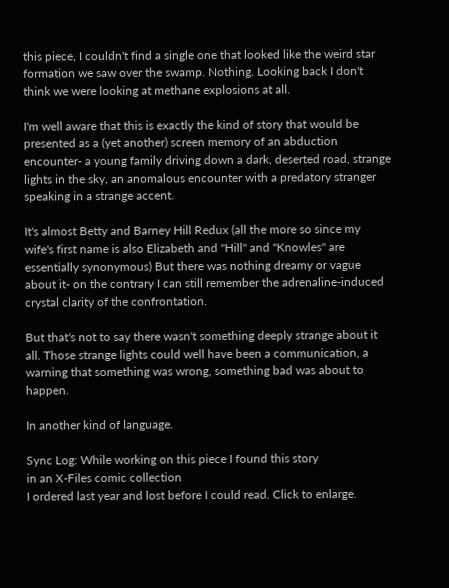this piece, I couldn't find a single one that looked like the weird star formation we saw over the swamp. Nothing. Looking back I don't think we were looking at methane explosions at all.

I'm well aware that this is exactly the kind of story that would be presented as a (yet another) screen memory of an abduction encounter- a young family driving down a dark, deserted road, strange lights in the sky, an anomalous encounter with a predatory stranger speaking in a strange accent.

It's almost Betty and Barney Hill Redux (all the more so since my wife's first name is also Elizabeth and "Hill" and "Knowles" are essentially synonymous) But there was nothing dreamy or vague about it- on the contrary I can still remember the adrenaline-induced crystal clarity of the confrontation.

But that's not to say there wasn't something deeply strange about it all. Those strange lights could well have been a communication, a warning that something was wrong, something bad was about to happen.

In another kind of language.

Sync Log: While working on this piece I found this story
in an X-Files comic collection
I ordered last year and lost before I could read. Click to enlarge.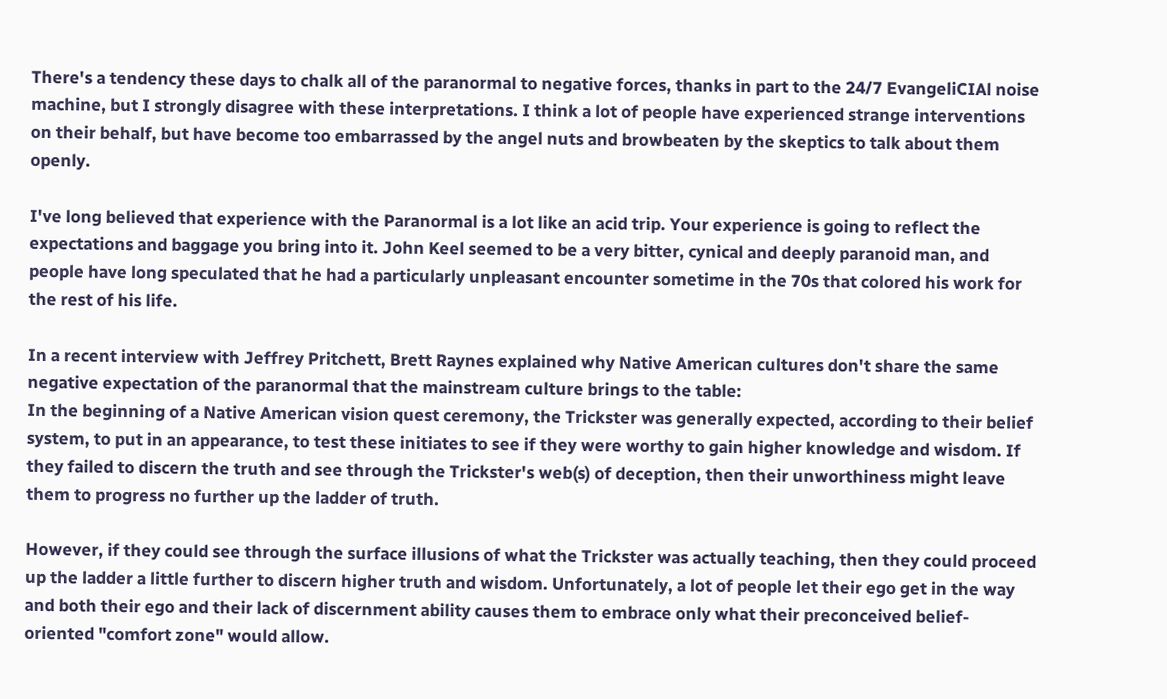There's a tendency these days to chalk all of the paranormal to negative forces, thanks in part to the 24/7 EvangeliCIAl noise machine, but I strongly disagree with these interpretations. I think a lot of people have experienced strange interventions on their behalf, but have become too embarrassed by the angel nuts and browbeaten by the skeptics to talk about them openly.

I've long believed that experience with the Paranormal is a lot like an acid trip. Your experience is going to reflect the expectations and baggage you bring into it. John Keel seemed to be a very bitter, cynical and deeply paranoid man, and people have long speculated that he had a particularly unpleasant encounter sometime in the 70s that colored his work for the rest of his life.

In a recent interview with Jeffrey Pritchett, Brett Raynes explained why Native American cultures don't share the same negative expectation of the paranormal that the mainstream culture brings to the table:
In the beginning of a Native American vision quest ceremony, the Trickster was generally expected, according to their belief system, to put in an appearance, to test these initiates to see if they were worthy to gain higher knowledge and wisdom. If they failed to discern the truth and see through the Trickster's web(s) of deception, then their unworthiness might leave them to progress no further up the ladder of truth.

However, if they could see through the surface illusions of what the Trickster was actually teaching, then they could proceed up the ladder a little further to discern higher truth and wisdom. Unfortunately, a lot of people let their ego get in the way and both their ego and their lack of discernment ability causes them to embrace only what their preconceived belief-oriented "comfort zone" would allow.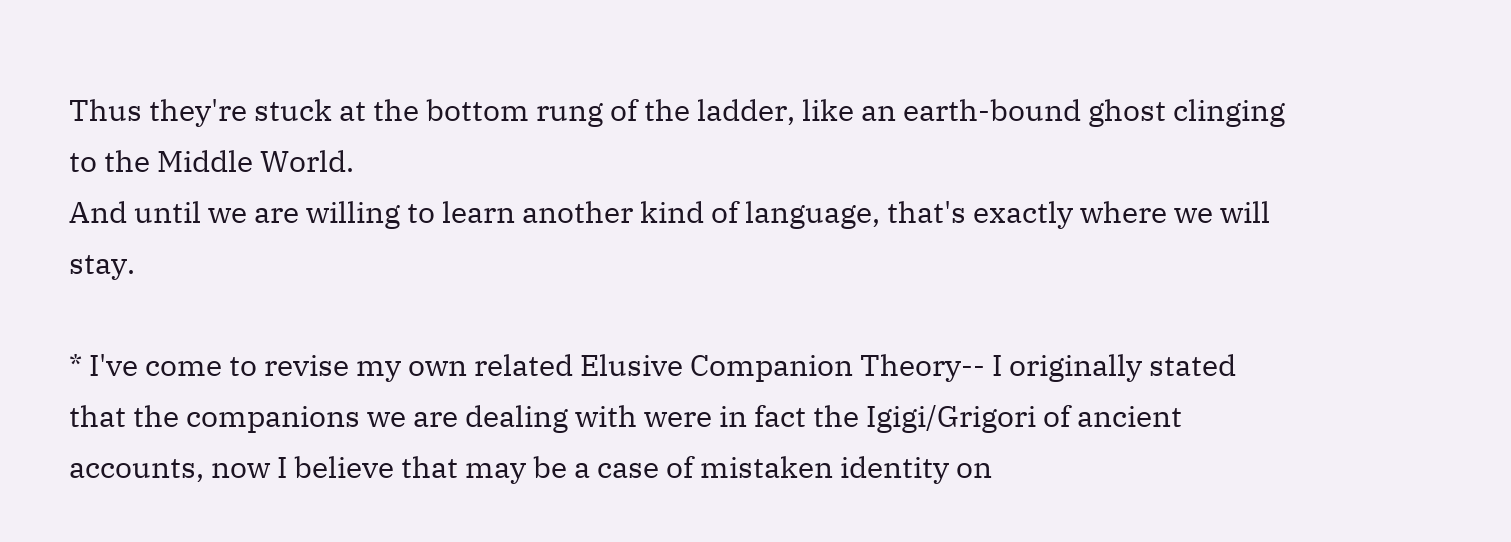Thus they're stuck at the bottom rung of the ladder, like an earth-bound ghost clinging to the Middle World.
And until we are willing to learn another kind of language, that's exactly where we will stay.

* I've come to revise my own related Elusive Companion Theory-- I originally stated that the companions we are dealing with were in fact the Igigi/Grigori of ancient accounts, now I believe that may be a case of mistaken identity on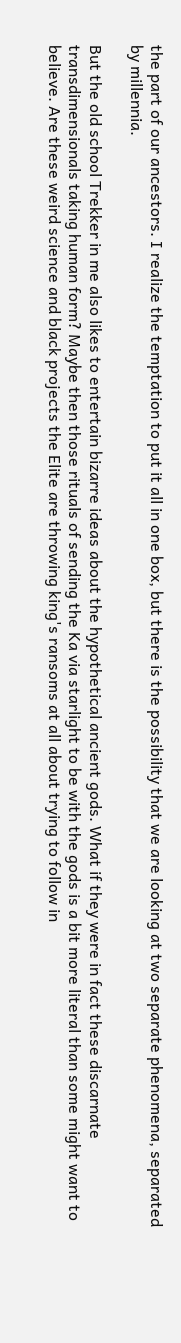the part of our ancestors. I realize the temptation to put it all in one box, but there is the possibility that we are looking at two separate phenomena, separated by millennia.

But the old school Trekker in me also likes to entertain bizarre ideas about the hypothetical ancient gods. What if they were in fact these discarnate transdimensionals taking human form? Maybe then those rituals of sending the Ka via starlight to be with the gods is a bit more literal than some might want to believe. Are these weird science and black projects the Elite are throwing king's ransoms at all about trying to follow in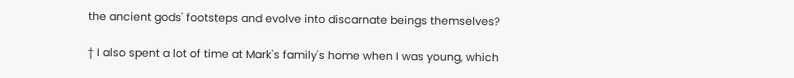the ancient gods' footsteps and evolve into discarnate beings themselves?

† I also spent a lot of time at Mark's family's home when I was young, which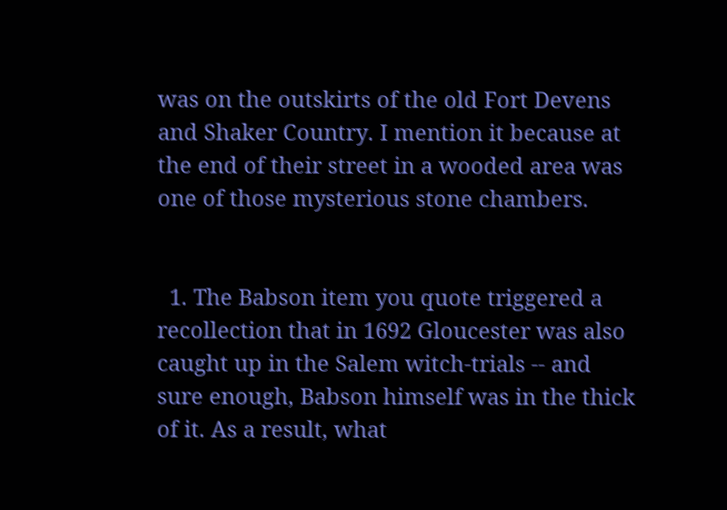was on the outskirts of the old Fort Devens and Shaker Country. I mention it because at the end of their street in a wooded area was one of those mysterious stone chambers.


  1. The Babson item you quote triggered a recollection that in 1692 Gloucester was also caught up in the Salem witch-trials -- and sure enough, Babson himself was in the thick of it. As a result, what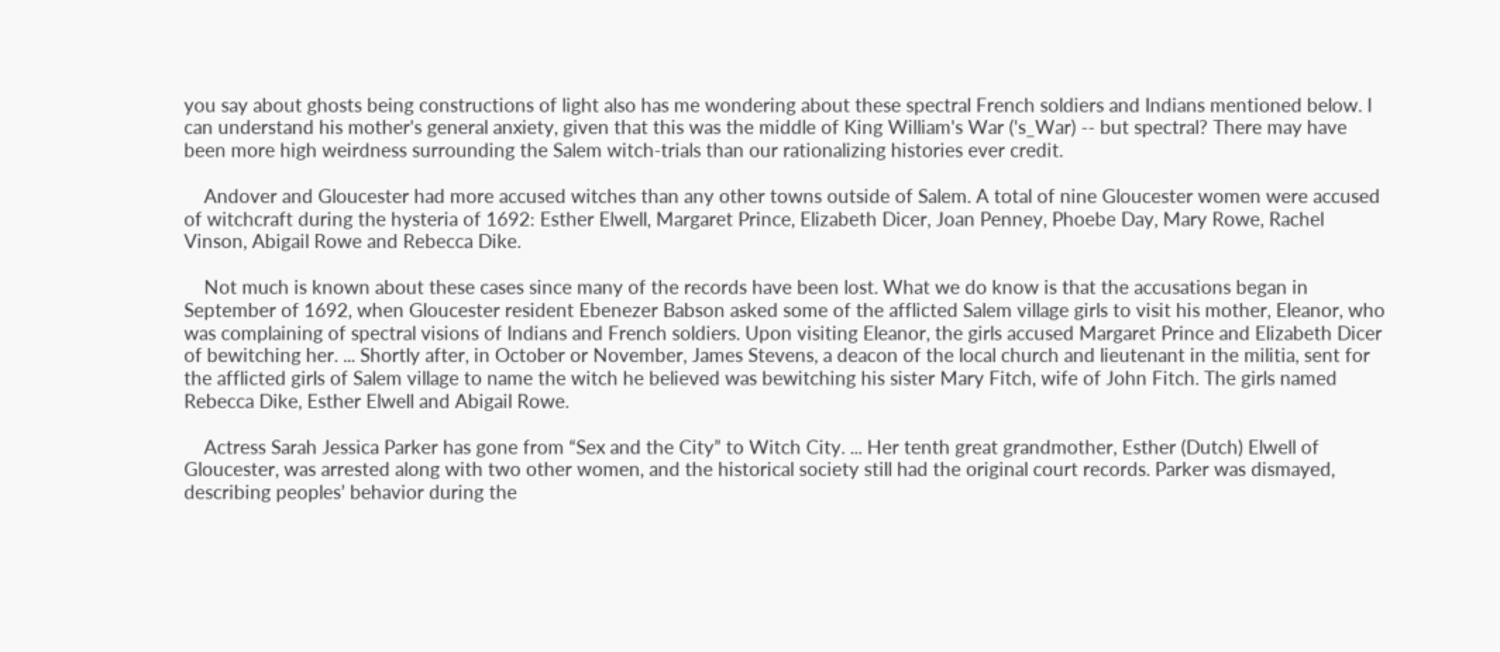you say about ghosts being constructions of light also has me wondering about these spectral French soldiers and Indians mentioned below. I can understand his mother's general anxiety, given that this was the middle of King William's War ('s_War) -- but spectral? There may have been more high weirdness surrounding the Salem witch-trials than our rationalizing histories ever credit.

    Andover and Gloucester had more accused witches than any other towns outside of Salem. A total of nine Gloucester women were accused of witchcraft during the hysteria of 1692: Esther Elwell, Margaret Prince, Elizabeth Dicer, Joan Penney, Phoebe Day, Mary Rowe, Rachel Vinson, Abigail Rowe and Rebecca Dike.

    Not much is known about these cases since many of the records have been lost. What we do know is that the accusations began in September of 1692, when Gloucester resident Ebenezer Babson asked some of the afflicted Salem village girls to visit his mother, Eleanor, who was complaining of spectral visions of Indians and French soldiers. Upon visiting Eleanor, the girls accused Margaret Prince and Elizabeth Dicer of bewitching her. ... Shortly after, in October or November, James Stevens, a deacon of the local church and lieutenant in the militia, sent for the afflicted girls of Salem village to name the witch he believed was bewitching his sister Mary Fitch, wife of John Fitch. The girls named Rebecca Dike, Esther Elwell and Abigail Rowe.

    Actress Sarah Jessica Parker has gone from “Sex and the City” to Witch City. ... Her tenth great grandmother, Esther (Dutch) Elwell of Gloucester, was arrested along with two other women, and the historical society still had the original court records. Parker was dismayed, describing peoples’ behavior during the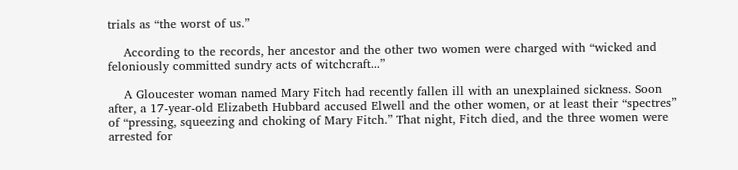trials as “the worst of us.”

    According to the records, her ancestor and the other two women were charged with “wicked and feloniously committed sundry acts of witchcraft...”

    A Gloucester woman named Mary Fitch had recently fallen ill with an unexplained sickness. Soon after, a 17-year-old Elizabeth Hubbard accused Elwell and the other women, or at least their “spectres” of “pressing, squeezing and choking of Mary Fitch.” That night, Fitch died, and the three women were arrested for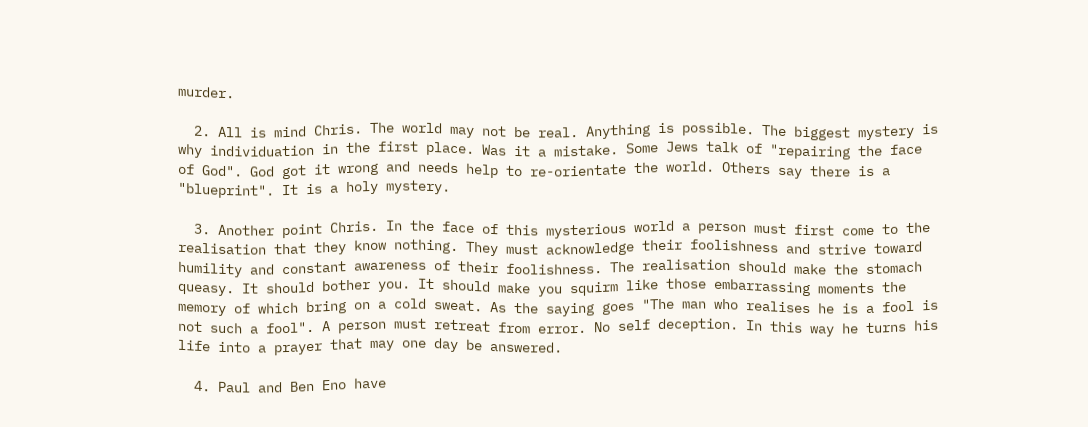murder.

  2. All is mind Chris. The world may not be real. Anything is possible. The biggest mystery is why individuation in the first place. Was it a mistake. Some Jews talk of "repairing the face of God". God got it wrong and needs help to re-orientate the world. Others say there is a "blueprint". It is a holy mystery.

  3. Another point Chris. In the face of this mysterious world a person must first come to the realisation that they know nothing. They must acknowledge their foolishness and strive toward humility and constant awareness of their foolishness. The realisation should make the stomach queasy. It should bother you. It should make you squirm like those embarrassing moments the memory of which bring on a cold sweat. As the saying goes "The man who realises he is a fool is not such a fool". A person must retreat from error. No self deception. In this way he turns his life into a prayer that may one day be answered.

  4. Paul and Ben Eno have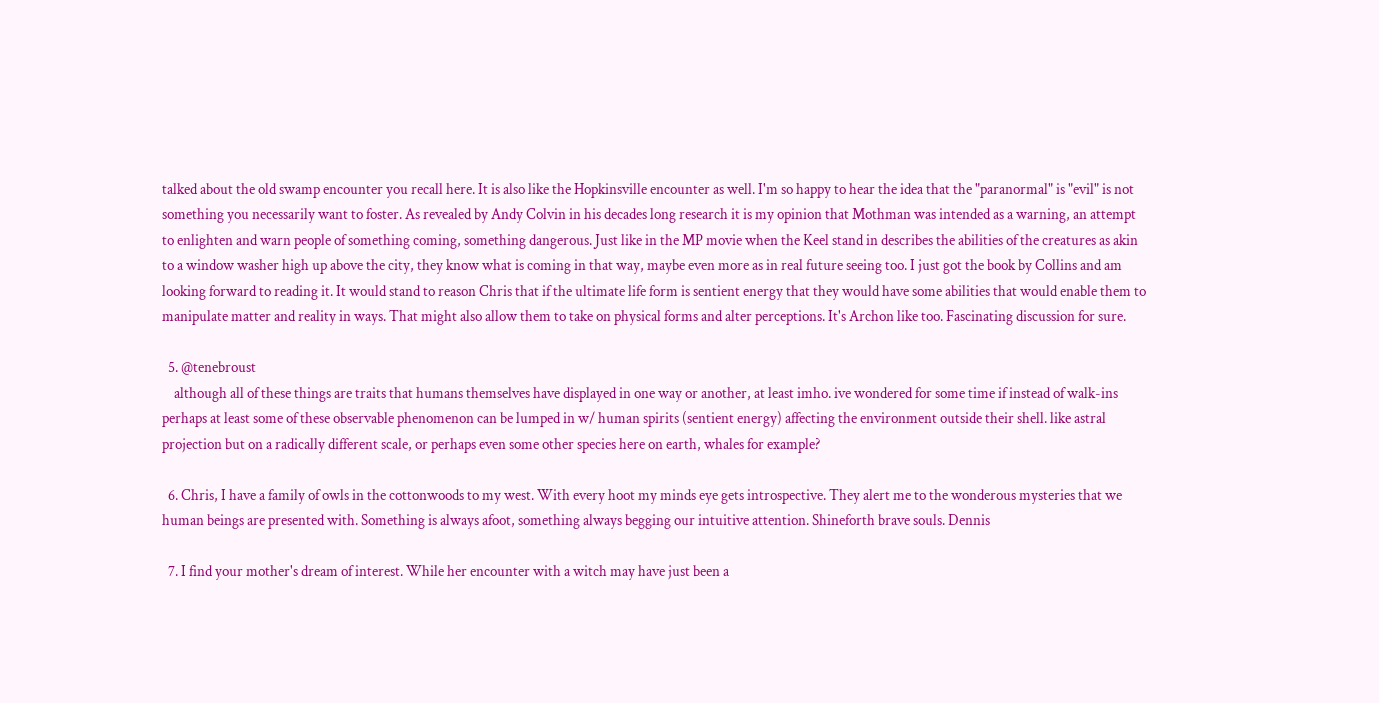talked about the old swamp encounter you recall here. It is also like the Hopkinsville encounter as well. I'm so happy to hear the idea that the "paranormal" is "evil" is not something you necessarily want to foster. As revealed by Andy Colvin in his decades long research it is my opinion that Mothman was intended as a warning, an attempt to enlighten and warn people of something coming, something dangerous. Just like in the MP movie when the Keel stand in describes the abilities of the creatures as akin to a window washer high up above the city, they know what is coming in that way, maybe even more as in real future seeing too. I just got the book by Collins and am looking forward to reading it. It would stand to reason Chris that if the ultimate life form is sentient energy that they would have some abilities that would enable them to manipulate matter and reality in ways. That might also allow them to take on physical forms and alter perceptions. It's Archon like too. Fascinating discussion for sure.

  5. @tenebroust
    although all of these things are traits that humans themselves have displayed in one way or another, at least imho. ive wondered for some time if instead of walk-ins perhaps at least some of these observable phenomenon can be lumped in w/ human spirits (sentient energy) affecting the environment outside their shell. like astral projection but on a radically different scale, or perhaps even some other species here on earth, whales for example?

  6. Chris, I have a family of owls in the cottonwoods to my west. With every hoot my minds eye gets introspective. They alert me to the wonderous mysteries that we human beings are presented with. Something is always afoot, something always begging our intuitive attention. Shineforth brave souls. Dennis

  7. I find your mother's dream of interest. While her encounter with a witch may have just been a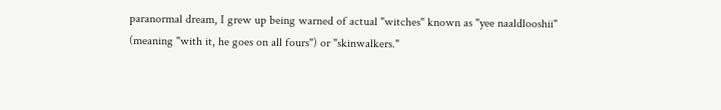paranormal dream, I grew up being warned of actual "witches" known as "yee naaldlooshii" (meaning "with it, he goes on all fours") or "skinwalkers."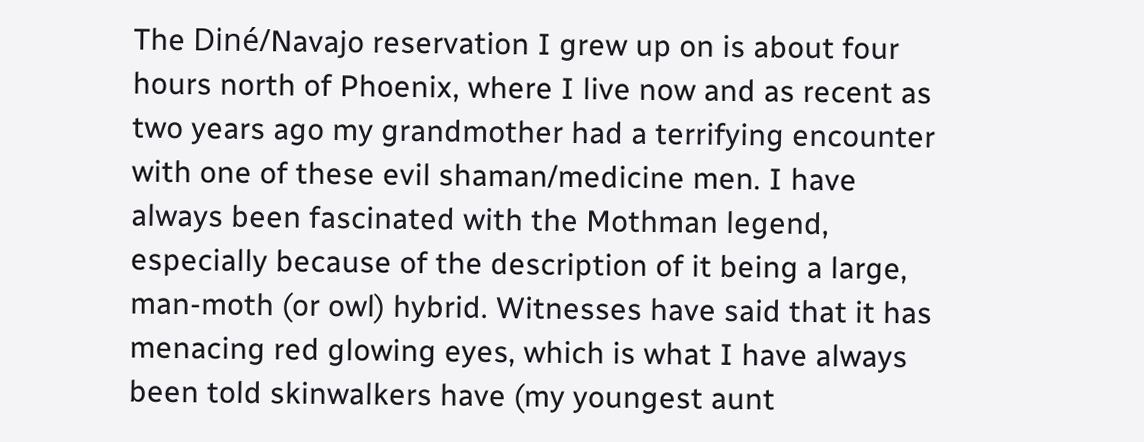The Diné/Navajo reservation I grew up on is about four hours north of Phoenix, where I live now and as recent as two years ago my grandmother had a terrifying encounter with one of these evil shaman/medicine men. I have always been fascinated with the Mothman legend, especially because of the description of it being a large, man-moth (or owl) hybrid. Witnesses have said that it has menacing red glowing eyes, which is what I have always been told skinwalkers have (my youngest aunt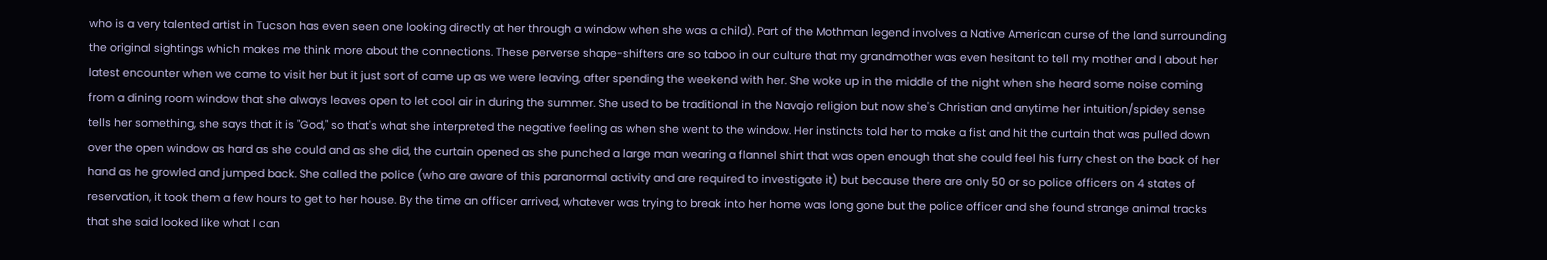who is a very talented artist in Tucson has even seen one looking directly at her through a window when she was a child). Part of the Mothman legend involves a Native American curse of the land surrounding the original sightings which makes me think more about the connections. These perverse shape-shifters are so taboo in our culture that my grandmother was even hesitant to tell my mother and I about her latest encounter when we came to visit her but it just sort of came up as we were leaving, after spending the weekend with her. She woke up in the middle of the night when she heard some noise coming from a dining room window that she always leaves open to let cool air in during the summer. She used to be traditional in the Navajo religion but now she's Christian and anytime her intuition/spidey sense tells her something, she says that it is "God," so that's what she interpreted the negative feeling as when she went to the window. Her instincts told her to make a fist and hit the curtain that was pulled down over the open window as hard as she could and as she did, the curtain opened as she punched a large man wearing a flannel shirt that was open enough that she could feel his furry chest on the back of her hand as he growled and jumped back. She called the police (who are aware of this paranormal activity and are required to investigate it) but because there are only 50 or so police officers on 4 states of reservation, it took them a few hours to get to her house. By the time an officer arrived, whatever was trying to break into her home was long gone but the police officer and she found strange animal tracks that she said looked like what I can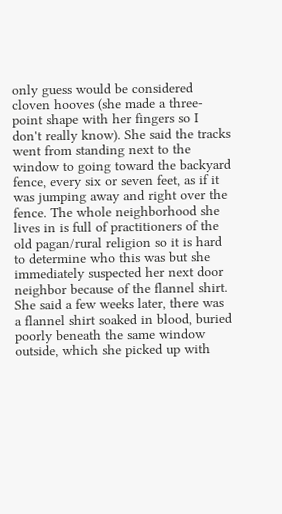only guess would be considered cloven hooves (she made a three-point shape with her fingers so I don't really know). She said the tracks went from standing next to the window to going toward the backyard fence, every six or seven feet, as if it was jumping away and right over the fence. The whole neighborhood she lives in is full of practitioners of the old pagan/rural religion so it is hard to determine who this was but she immediately suspected her next door neighbor because of the flannel shirt. She said a few weeks later, there was a flannel shirt soaked in blood, buried poorly beneath the same window outside, which she picked up with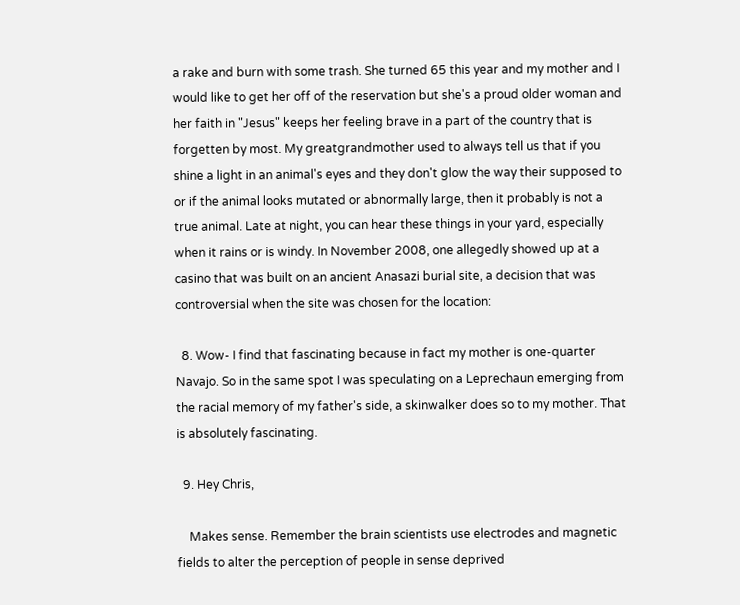a rake and burn with some trash. She turned 65 this year and my mother and I would like to get her off of the reservation but she's a proud older woman and her faith in "Jesus" keeps her feeling brave in a part of the country that is forgetten by most. My greatgrandmother used to always tell us that if you shine a light in an animal's eyes and they don't glow the way their supposed to or if the animal looks mutated or abnormally large, then it probably is not a true animal. Late at night, you can hear these things in your yard, especially when it rains or is windy. In November 2008, one allegedly showed up at a casino that was built on an ancient Anasazi burial site, a decision that was controversial when the site was chosen for the location:

  8. Wow- I find that fascinating because in fact my mother is one-quarter Navajo. So in the same spot I was speculating on a Leprechaun emerging from the racial memory of my father's side, a skinwalker does so to my mother. That is absolutely fascinating.

  9. Hey Chris,

    Makes sense. Remember the brain scientists use electrodes and magnetic fields to alter the perception of people in sense deprived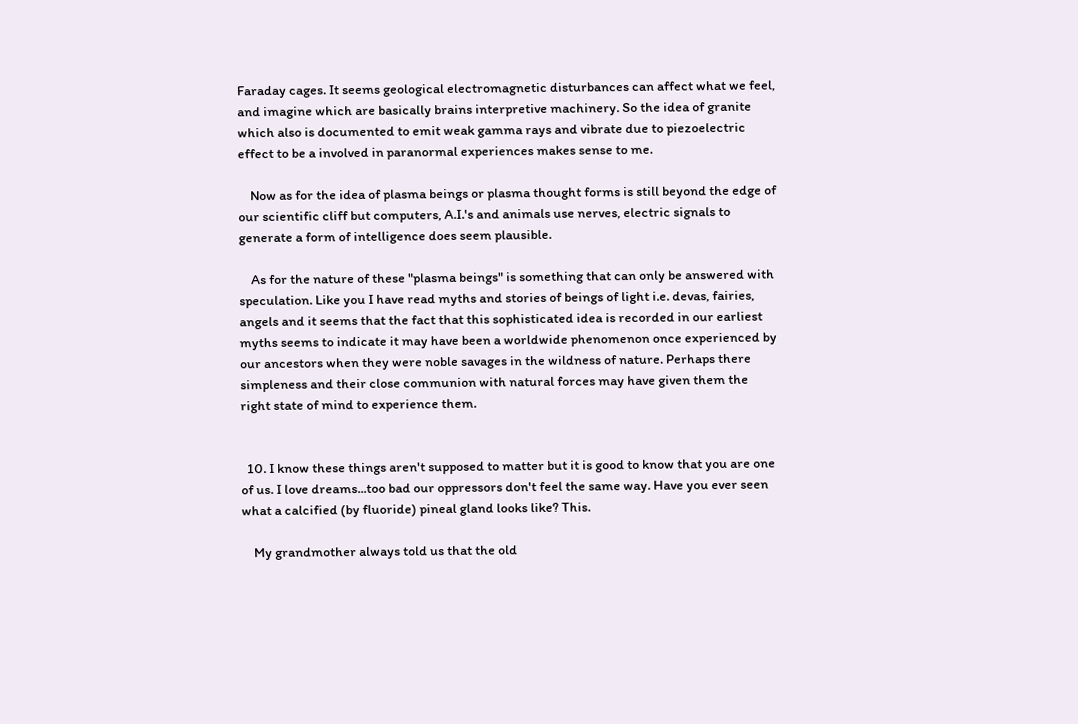Faraday cages. It seems geological electromagnetic disturbances can affect what we feel, and imagine which are basically brains interpretive machinery. So the idea of granite which also is documented to emit weak gamma rays and vibrate due to piezoelectric effect to be a involved in paranormal experiences makes sense to me.

    Now as for the idea of plasma beings or plasma thought forms is still beyond the edge of our scientific cliff but computers, A.I.'s and animals use nerves, electric signals to generate a form of intelligence does seem plausible.

    As for the nature of these "plasma beings" is something that can only be answered with speculation. Like you I have read myths and stories of beings of light i.e. devas, fairies, angels and it seems that the fact that this sophisticated idea is recorded in our earliest myths seems to indicate it may have been a worldwide phenomenon once experienced by our ancestors when they were noble savages in the wildness of nature. Perhaps there simpleness and their close communion with natural forces may have given them the right state of mind to experience them.


  10. I know these things aren't supposed to matter but it is good to know that you are one of us. I love dreams...too bad our oppressors don't feel the same way. Have you ever seen what a calcified (by fluoride) pineal gland looks like? This.

    My grandmother always told us that the old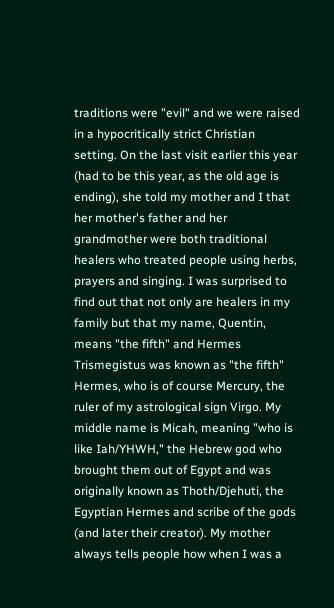traditions were "evil" and we were raised in a hypocritically strict Christian setting. On the last visit earlier this year (had to be this year, as the old age is ending), she told my mother and I that her mother's father and her grandmother were both traditional healers who treated people using herbs, prayers and singing. I was surprised to find out that not only are healers in my family but that my name, Quentin, means "the fifth" and Hermes Trismegistus was known as "the fifth" Hermes, who is of course Mercury, the ruler of my astrological sign Virgo. My middle name is Micah, meaning "who is like Iah/YHWH," the Hebrew god who brought them out of Egypt and was originally known as Thoth/Djehuti, the Egyptian Hermes and scribe of the gods (and later their creator). My mother always tells people how when I was a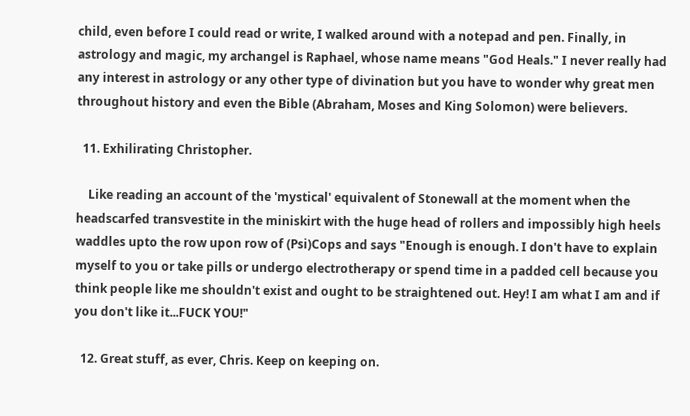child, even before I could read or write, I walked around with a notepad and pen. Finally, in astrology and magic, my archangel is Raphael, whose name means "God Heals." I never really had any interest in astrology or any other type of divination but you have to wonder why great men throughout history and even the Bible (Abraham, Moses and King Solomon) were believers.

  11. Exhilirating Christopher.

    Like reading an account of the 'mystical' equivalent of Stonewall at the moment when the headscarfed transvestite in the miniskirt with the huge head of rollers and impossibly high heels waddles upto the row upon row of (Psi)Cops and says "Enough is enough. I don't have to explain myself to you or take pills or undergo electrotherapy or spend time in a padded cell because you think people like me shouldn't exist and ought to be straightened out. Hey! I am what I am and if you don't like it...FUCK YOU!"

  12. Great stuff, as ever, Chris. Keep on keeping on.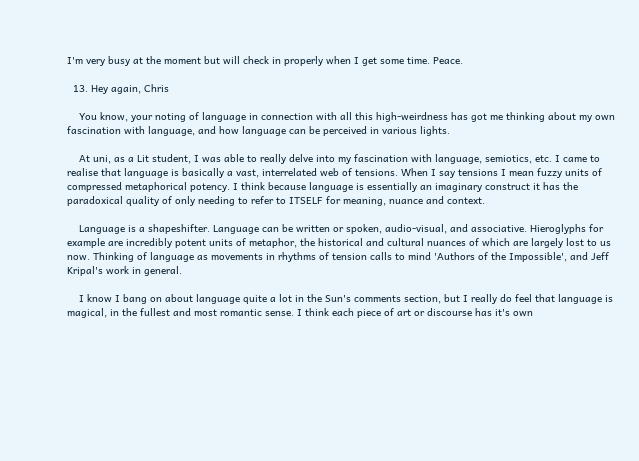I'm very busy at the moment but will check in properly when I get some time. Peace.

  13. Hey again, Chris

    You know, your noting of language in connection with all this high-weirdness has got me thinking about my own fascination with language, and how language can be perceived in various lights.

    At uni, as a Lit student, I was able to really delve into my fascination with language, semiotics, etc. I came to realise that language is basically a vast, interrelated web of tensions. When I say tensions I mean fuzzy units of compressed metaphorical potency. I think because language is essentially an imaginary construct it has the paradoxical quality of only needing to refer to ITSELF for meaning, nuance and context.

    Language is a shapeshifter. Language can be written or spoken, audio-visual, and associative. Hieroglyphs for example are incredibly potent units of metaphor, the historical and cultural nuances of which are largely lost to us now. Thinking of language as movements in rhythms of tension calls to mind 'Authors of the Impossible', and Jeff Kripal's work in general.

    I know I bang on about language quite a lot in the Sun's comments section, but I really do feel that language is magical, in the fullest and most romantic sense. I think each piece of art or discourse has it's own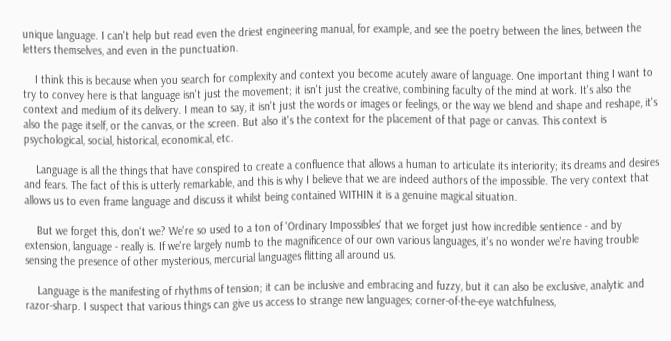unique language. I can't help but read even the driest engineering manual, for example, and see the poetry between the lines, between the letters themselves, and even in the punctuation.

    I think this is because when you search for complexity and context you become acutely aware of language. One important thing I want to try to convey here is that language isn't just the movement; it isn't just the creative, combining faculty of the mind at work. It's also the context and medium of its delivery. I mean to say, it isn't just the words or images or feelings, or the way we blend and shape and reshape, it's also the page itself, or the canvas, or the screen. But also it's the context for the placement of that page or canvas. This context is psychological, social, historical, economical, etc.

    Language is all the things that have conspired to create a confluence that allows a human to articulate its interiority; its dreams and desires and fears. The fact of this is utterly remarkable, and this is why I believe that we are indeed authors of the impossible. The very context that allows us to even frame language and discuss it whilst being contained WITHIN it is a genuine magical situation.

    But we forget this, don't we? We're so used to a ton of 'Ordinary Impossibles' that we forget just how incredible sentience - and by extension, language - really is. If we're largely numb to the magnificence of our own various languages, it's no wonder we're having trouble sensing the presence of other mysterious, mercurial languages flitting all around us.

    Language is the manifesting of rhythms of tension; it can be inclusive and embracing and fuzzy, but it can also be exclusive, analytic and razor-sharp. I suspect that various things can give us access to strange new languages; corner-of-the-eye watchfulness,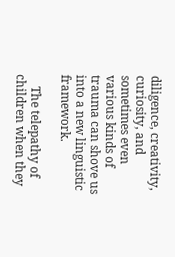diligence, creativity, curiosity, and sometimes even various kinds of trauma can shove us into a new linguistic framework.

    The telepathy of children when they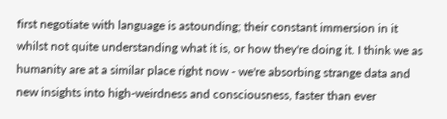first negotiate with language is astounding; their constant immersion in it whilst not quite understanding what it is, or how they're doing it. I think we as humanity are at a similar place right now - we're absorbing strange data and new insights into high-weirdness and consciousness, faster than ever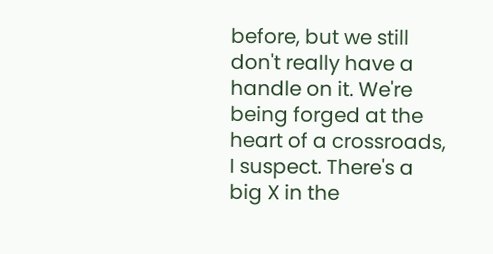before, but we still don't really have a handle on it. We're being forged at the heart of a crossroads, I suspect. There's a big X in the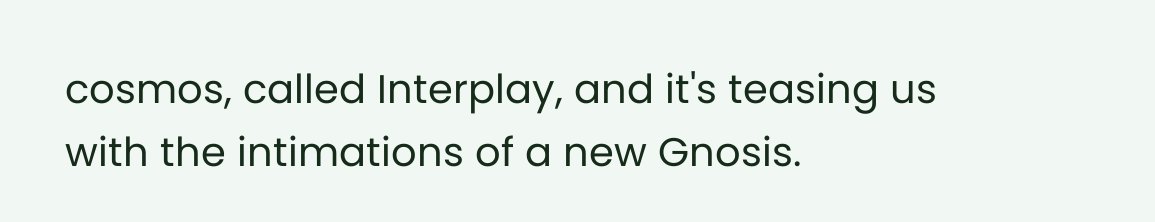cosmos, called Interplay, and it's teasing us with the intimations of a new Gnosis.